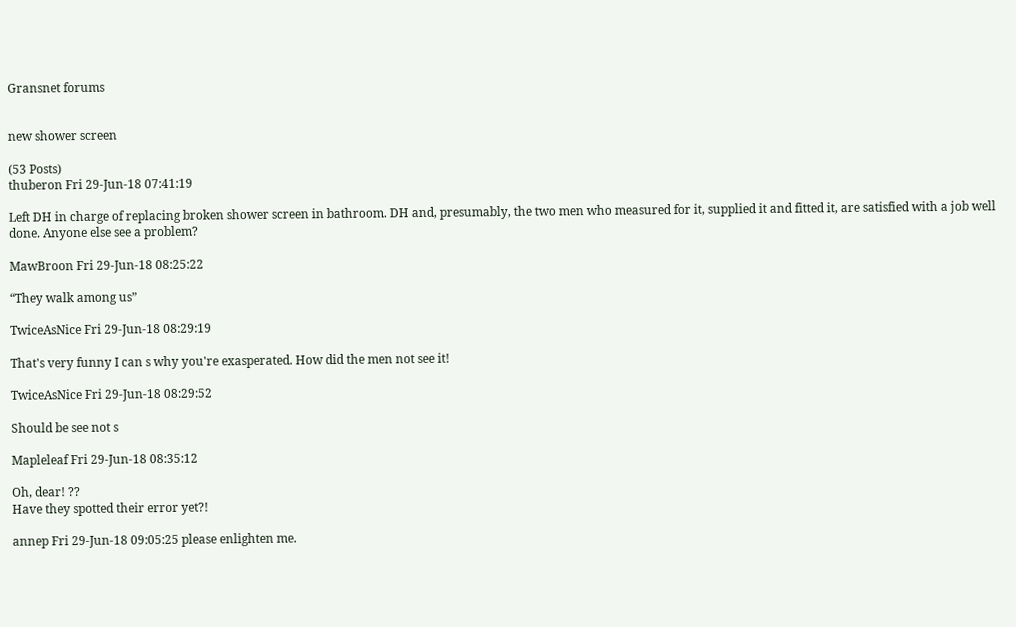Gransnet forums


new shower screen

(53 Posts)
thuberon Fri 29-Jun-18 07:41:19

Left DH in charge of replacing broken shower screen in bathroom. DH and, presumably, the two men who measured for it, supplied it and fitted it, are satisfied with a job well done. Anyone else see a problem?

MawBroon Fri 29-Jun-18 08:25:22

“They walk among us”

TwiceAsNice Fri 29-Jun-18 08:29:19

That's very funny I can s why you're exasperated. How did the men not see it!

TwiceAsNice Fri 29-Jun-18 08:29:52

Should be see not s

Mapleleaf Fri 29-Jun-18 08:35:12

Oh, dear! ??
Have they spotted their error yet?!

annep Fri 29-Jun-18 09:05:25 please enlighten me.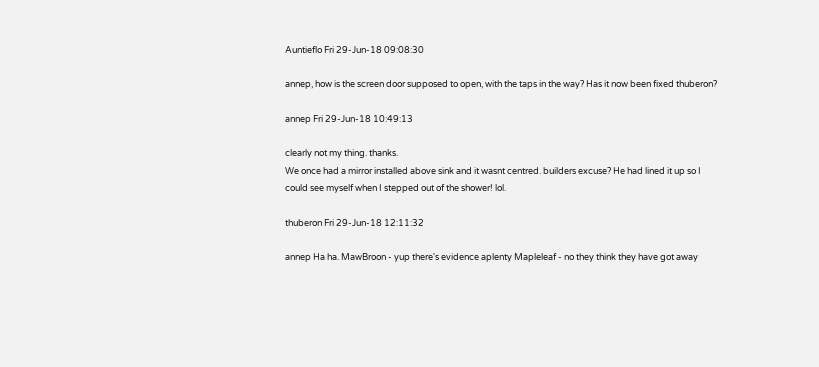Auntieflo Fri 29-Jun-18 09:08:30

annep, how is the screen door supposed to open, with the taps in the way? Has it now been fixed thuberon?

annep Fri 29-Jun-18 10:49:13

clearly not my thing. thanks.
We once had a mirror installed above sink and it wasnt centred. builders excuse? He had lined it up so I could see myself when I stepped out of the shower! lol.

thuberon Fri 29-Jun-18 12:11:32

annep Ha ha. MawBroon - yup there's evidence aplenty Mapleleaf - no they think they have got away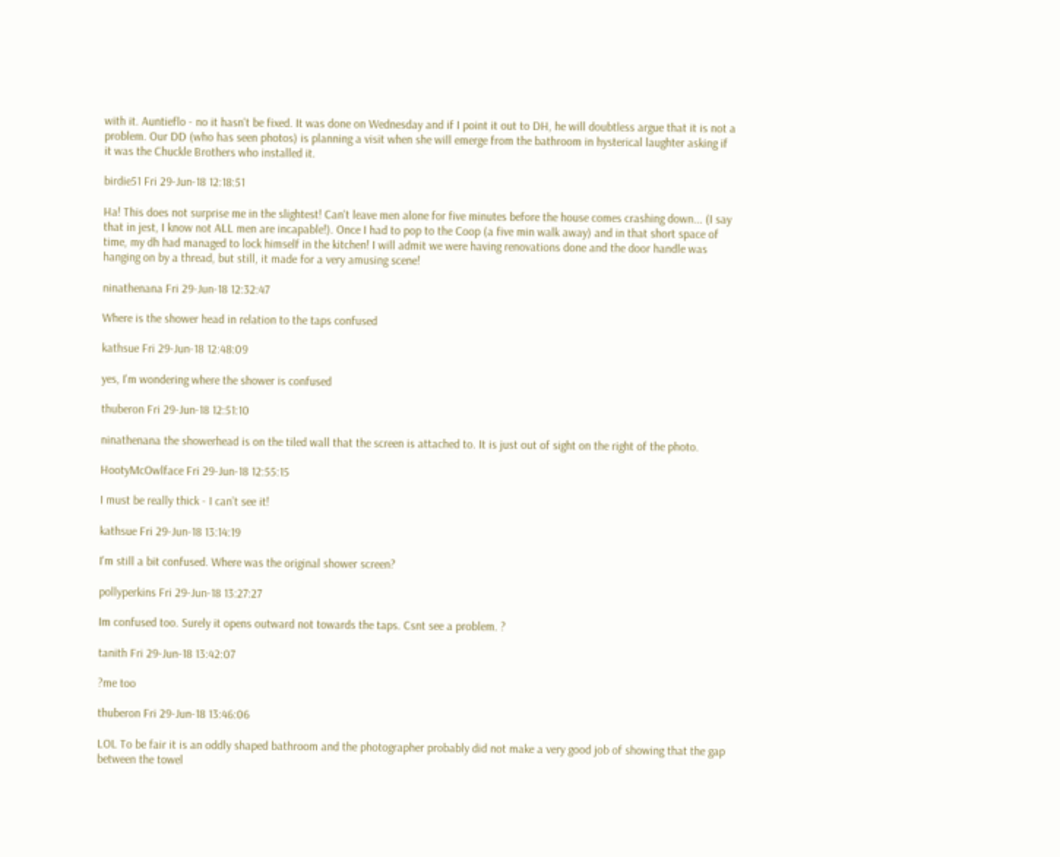with it. Auntieflo - no it hasn't be fixed. It was done on Wednesday and if I point it out to DH, he will doubtless argue that it is not a problem. Our DD (who has seen photos) is planning a visit when she will emerge from the bathroom in hysterical laughter asking if it was the Chuckle Brothers who installed it.

birdie51 Fri 29-Jun-18 12:18:51

Ha! This does not surprise me in the slightest! Can't leave men alone for five minutes before the house comes crashing down... (I say that in jest, I know not ALL men are incapable!). Once I had to pop to the Coop (a five min walk away) and in that short space of time, my dh had managed to lock himself in the kitchen! I will admit we were having renovations done and the door handle was hanging on by a thread, but still, it made for a very amusing scene!

ninathenana Fri 29-Jun-18 12:32:47

Where is the shower head in relation to the taps confused

kathsue Fri 29-Jun-18 12:48:09

yes, I'm wondering where the shower is confused

thuberon Fri 29-Jun-18 12:51:10

ninathenana the showerhead is on the tiled wall that the screen is attached to. It is just out of sight on the right of the photo.

HootyMcOwlface Fri 29-Jun-18 12:55:15

I must be really thick - I can’t see it!

kathsue Fri 29-Jun-18 13:14:19

I'm still a bit confused. Where was the original shower screen?

pollyperkins Fri 29-Jun-18 13:27:27

Im confused too. Surely it opens outward not towards the taps. Csnt see a problem. ?

tanith Fri 29-Jun-18 13:42:07

?me too

thuberon Fri 29-Jun-18 13:46:06

LOL To be fair it is an oddly shaped bathroom and the photographer probably did not make a very good job of showing that the gap between the towel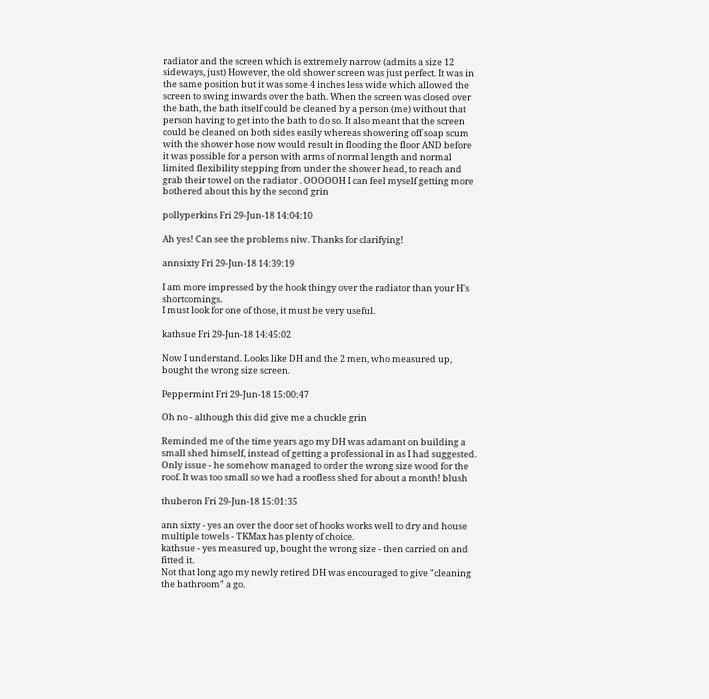radiator and the screen which is extremely narrow (admits a size 12 sideways, just) However, the old shower screen was just perfect. It was in the same position but it was some 4 inches less wide which allowed the screen to swing inwards over the bath. When the screen was closed over the bath, the bath itself could be cleaned by a person (me) without that person having to get into the bath to do so. It also meant that the screen could be cleaned on both sides easily whereas showering off soap scum with the shower hose now would result in flooding the floor AND before it was possible for a person with arms of normal length and normal limited flexibility stepping from under the shower head, to reach and grab their towel on the radiator . OOOOOH I can feel myself getting more bothered about this by the second grin

pollyperkins Fri 29-Jun-18 14:04:10

Ah yes! Can see the problems niw. Thanks for clarifying!

annsixty Fri 29-Jun-18 14:39:19

I am more impressed by the hook thingy over the radiator than your H's shortcomings.
I must look for one of those, it must be very useful.

kathsue Fri 29-Jun-18 14:45:02

Now I understand. Looks like DH and the 2 men, who measured up, bought the wrong size screen.

Peppermint Fri 29-Jun-18 15:00:47

Oh no - although this did give me a chuckle grin

Reminded me of the time years ago my DH was adamant on building a small shed himself, instead of getting a professional in as I had suggested. Only issue - he somehow managed to order the wrong size wood for the roof. It was too small so we had a roofless shed for about a month! blush

thuberon Fri 29-Jun-18 15:01:35

ann sixty - yes an over the door set of hooks works well to dry and house multiple towels - TKMax has plenty of choice.
kathsue - yes measured up, bought the wrong size - then carried on and fitted it.
Not that long ago my newly retired DH was encouraged to give "cleaning the bathroom" a go.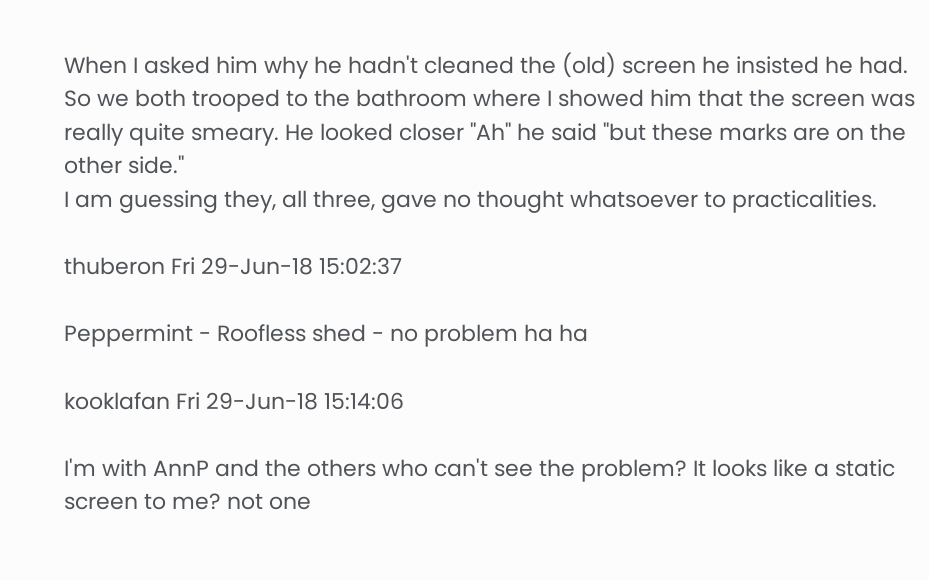When I asked him why he hadn't cleaned the (old) screen he insisted he had. So we both trooped to the bathroom where I showed him that the screen was really quite smeary. He looked closer "Ah" he said "but these marks are on the other side."
I am guessing they, all three, gave no thought whatsoever to practicalities.

thuberon Fri 29-Jun-18 15:02:37

Peppermint - Roofless shed - no problem ha ha

kooklafan Fri 29-Jun-18 15:14:06

I'm with AnnP and the others who can't see the problem? It looks like a static screen to me? not one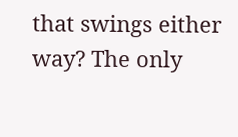that swings either way? The only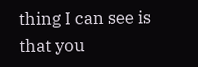thing I can see is that you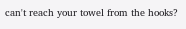can't reach your towel from the hooks?